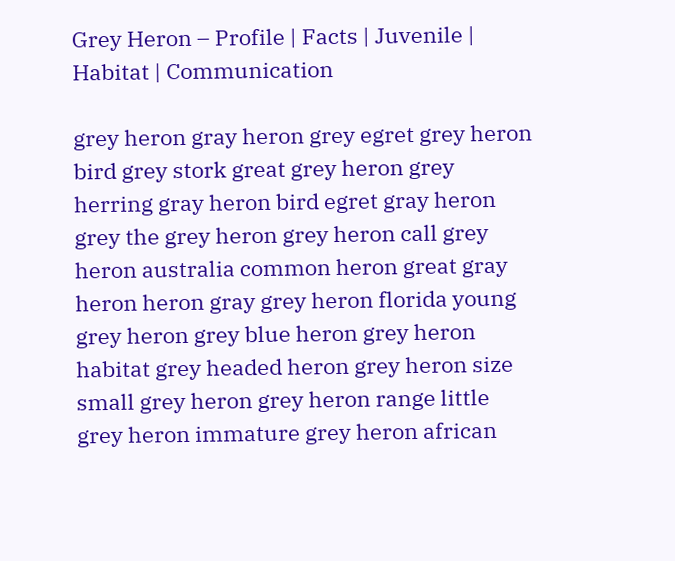Grey Heron – Profile | Facts | Juvenile | Habitat | Communication

grey heron gray heron grey egret grey heron bird grey stork great grey heron grey herring gray heron bird egret gray heron grey the grey heron grey heron call grey heron australia common heron great gray heron heron gray grey heron florida young grey heron grey blue heron grey heron habitat grey headed heron grey heron size small grey heron grey heron range little grey heron immature grey heron african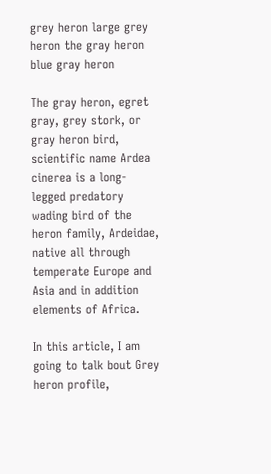grey heron large grey heron the gray heron blue gray heron

The gray heron, egret gray, grey stork, or gray heron bird, scientific name Ardea cinerea is a long-legged predatory wading bird of the heron family, Ardeidae, native all through temperate Europe and Asia and in addition elements of Africa.

In this article, I am going to talk bout Grey heron profile,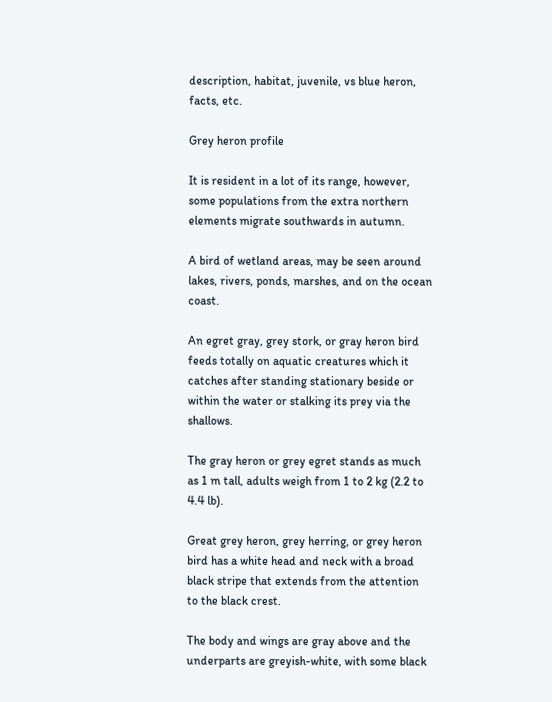description, habitat, juvenile, vs blue heron, facts, etc.

Grey heron profile

It is resident in a lot of its range, however, some populations from the extra northern elements migrate southwards in autumn.

A bird of wetland areas, may be seen around lakes, rivers, ponds, marshes, and on the ocean coast.

An egret gray, grey stork, or gray heron bird feeds totally on aquatic creatures which it catches after standing stationary beside or within the water or stalking its prey via the shallows.

The gray heron or grey egret stands as much as 1 m tall, adults weigh from 1 to 2 kg (2.2 to 4.4 lb).

Great grey heron, grey herring, or grey heron bird has a white head and neck with a broad black stripe that extends from the attention to the black crest.

The body and wings are gray above and the underparts are greyish-white, with some black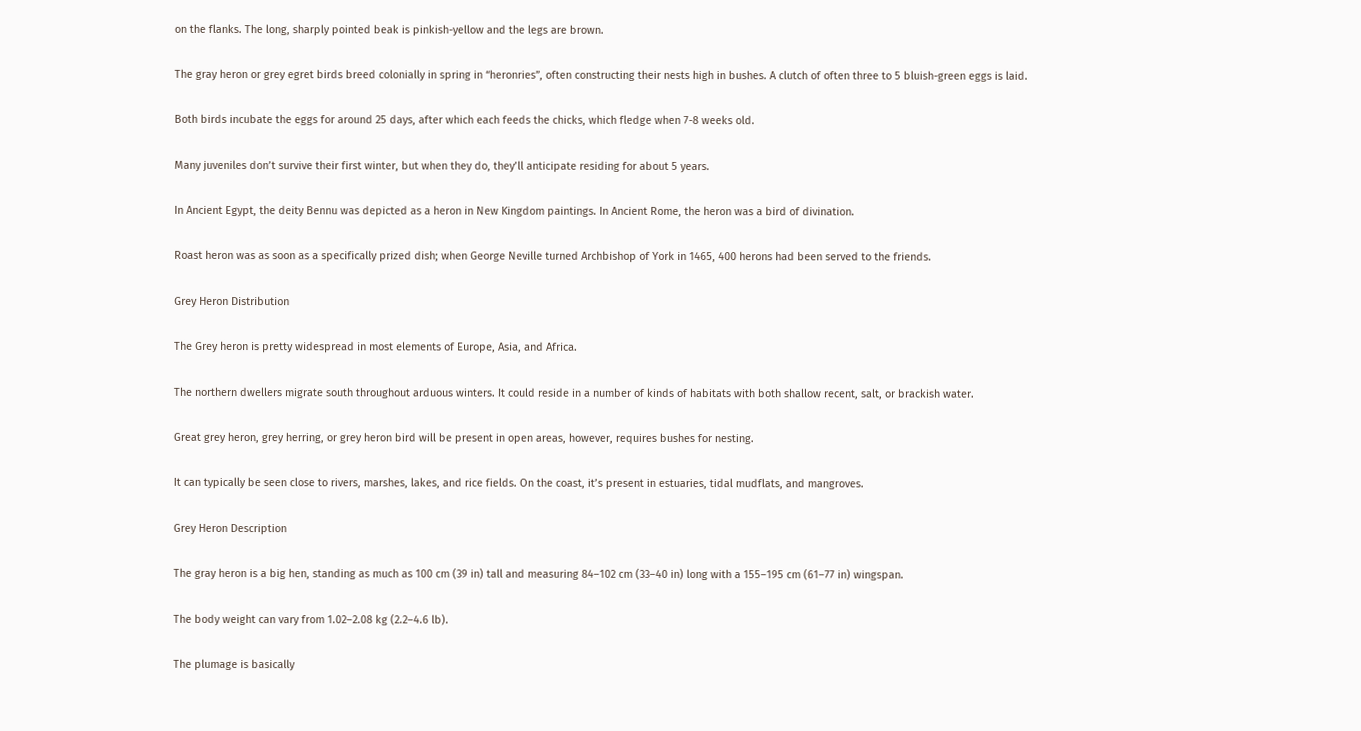on the flanks. The long, sharply pointed beak is pinkish-yellow and the legs are brown.

The gray heron or grey egret birds breed colonially in spring in “heronries”, often constructing their nests high in bushes. A clutch of often three to 5 bluish-green eggs is laid.

Both birds incubate the eggs for around 25 days, after which each feeds the chicks, which fledge when 7-8 weeks old.

Many juveniles don’t survive their first winter, but when they do, they’ll anticipate residing for about 5 years.

In Ancient Egypt, the deity Bennu was depicted as a heron in New Kingdom paintings. In Ancient Rome, the heron was a bird of divination.

Roast heron was as soon as a specifically prized dish; when George Neville turned Archbishop of York in 1465, 400 herons had been served to the friends.

Grey Heron Distribution

The Grey heron is pretty widespread in most elements of Europe, Asia, and Africa.

The northern dwellers migrate south throughout arduous winters. It could reside in a number of kinds of habitats with both shallow recent, salt, or brackish water.

Great grey heron, grey herring, or grey heron bird will be present in open areas, however, requires bushes for nesting.

It can typically be seen close to rivers, marshes, lakes, and rice fields. On the coast, it’s present in estuaries, tidal mudflats, and mangroves.

Grey Heron Description

The gray heron is a big hen, standing as much as 100 cm (39 in) tall and measuring 84–102 cm (33–40 in) long with a 155–195 cm (61–77 in) wingspan.

The body weight can vary from 1.02–2.08 kg (2.2–4.6 lb).

The plumage is basically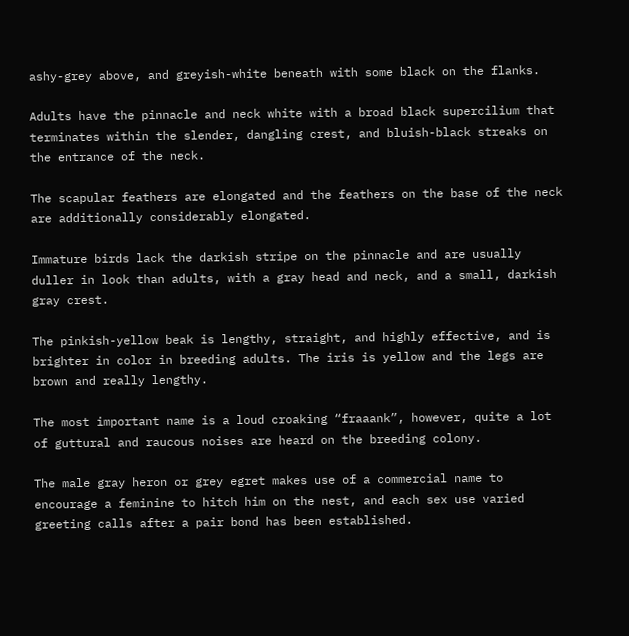ashy-grey above, and greyish-white beneath with some black on the flanks.

Adults have the pinnacle and neck white with a broad black supercilium that terminates within the slender, dangling crest, and bluish-black streaks on the entrance of the neck.

The scapular feathers are elongated and the feathers on the base of the neck are additionally considerably elongated.

Immature birds lack the darkish stripe on the pinnacle and are usually duller in look than adults, with a gray head and neck, and a small, darkish gray crest.

The pinkish-yellow beak is lengthy, straight, and highly effective, and is brighter in color in breeding adults. The iris is yellow and the legs are brown and really lengthy.

The most important name is a loud croaking “fraaank”, however, quite a lot of guttural and raucous noises are heard on the breeding colony.

The male gray heron or grey egret makes use of a commercial name to encourage a feminine to hitch him on the nest, and each sex use varied greeting calls after a pair bond has been established.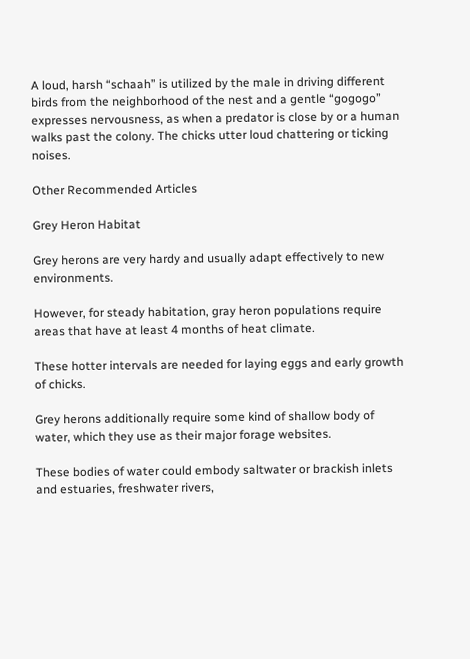A loud, harsh “schaah” is utilized by the male in driving different birds from the neighborhood of the nest and a gentle “gogogo” expresses nervousness, as when a predator is close by or a human walks past the colony. The chicks utter loud chattering or ticking noises.

Other Recommended Articles

Grey Heron Habitat

Grey herons are very hardy and usually adapt effectively to new environments.

However, for steady habitation, gray heron populations require areas that have at least 4 months of heat climate.

These hotter intervals are needed for laying eggs and early growth of chicks.

Grey herons additionally require some kind of shallow body of water, which they use as their major forage websites.

These bodies of water could embody saltwater or brackish inlets and estuaries, freshwater rivers,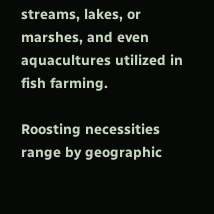streams, lakes, or marshes, and even aquacultures utilized in fish farming.

Roosting necessities range by geographic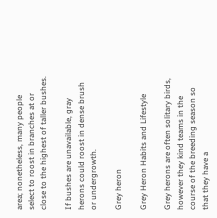area; nonetheless, many people select to roost in branches at or close to the highest of taller bushes.

If bushes are unavailable, gray herons could roost in dense brush or undergrowth.

Grey heron

Grey Heron Habits and Lifestyle

Grey herons are often solitary birds, however they kind teams in the course of the breeding season so that they have a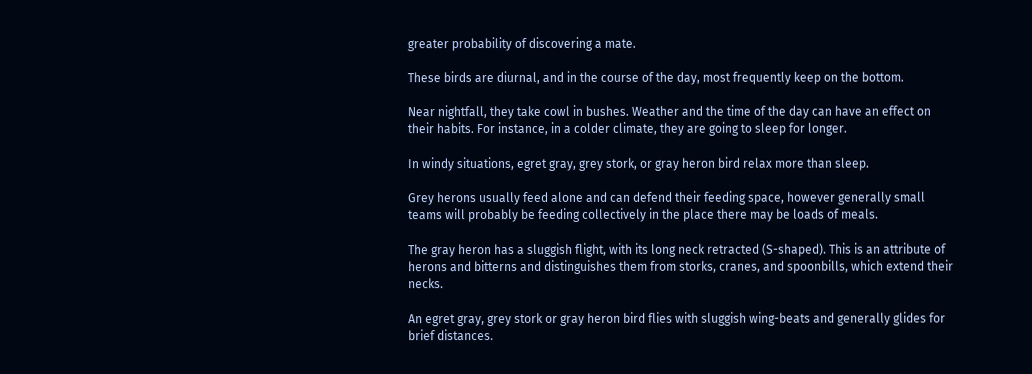greater probability of discovering a mate.

These birds are diurnal, and in the course of the day, most frequently keep on the bottom.

Near nightfall, they take cowl in bushes. Weather and the time of the day can have an effect on their habits. For instance, in a colder climate, they are going to sleep for longer.

In windy situations, egret gray, grey stork, or gray heron bird relax more than sleep.

Grey herons usually feed alone and can defend their feeding space, however generally small teams will probably be feeding collectively in the place there may be loads of meals.

The gray heron has a sluggish flight, with its long neck retracted (S-shaped). This is an attribute of herons and bitterns and distinguishes them from storks, cranes, and spoonbills, which extend their necks.

An egret gray, grey stork or gray heron bird flies with sluggish wing-beats and generally glides for brief distances.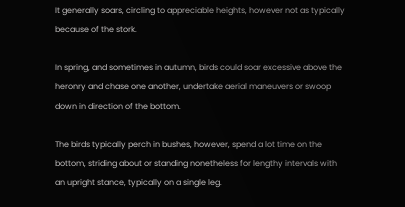It generally soars, circling to appreciable heights, however not as typically because of the stork.

In spring, and sometimes in autumn, birds could soar excessive above the heronry and chase one another, undertake aerial maneuvers or swoop down in direction of the bottom.

The birds typically perch in bushes, however, spend a lot time on the bottom, striding about or standing nonetheless for lengthy intervals with an upright stance, typically on a single leg.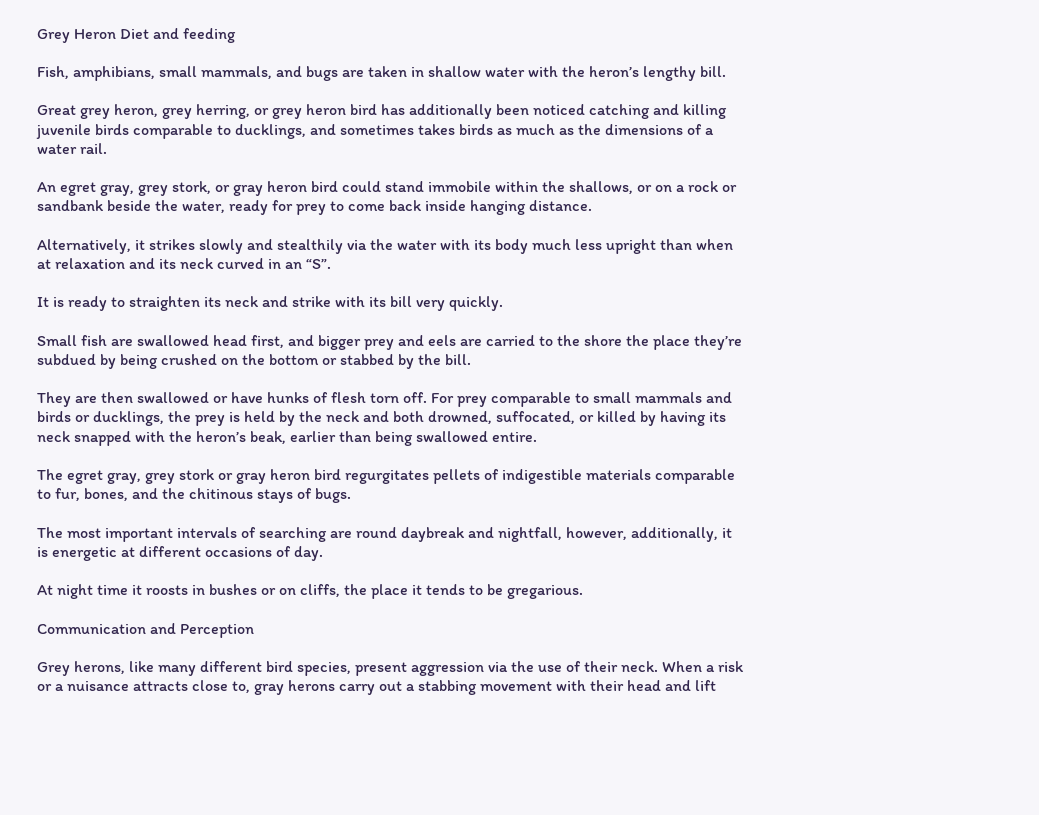Grey Heron Diet and feeding

Fish, amphibians, small mammals, and bugs are taken in shallow water with the heron’s lengthy bill.

Great grey heron, grey herring, or grey heron bird has additionally been noticed catching and killing juvenile birds comparable to ducklings, and sometimes takes birds as much as the dimensions of a water rail.

An egret gray, grey stork, or gray heron bird could stand immobile within the shallows, or on a rock or sandbank beside the water, ready for prey to come back inside hanging distance.

Alternatively, it strikes slowly and stealthily via the water with its body much less upright than when at relaxation and its neck curved in an “S”.

It is ready to straighten its neck and strike with its bill very quickly.

Small fish are swallowed head first, and bigger prey and eels are carried to the shore the place they’re subdued by being crushed on the bottom or stabbed by the bill.

They are then swallowed or have hunks of flesh torn off. For prey comparable to small mammals and birds or ducklings, the prey is held by the neck and both drowned, suffocated, or killed by having its neck snapped with the heron’s beak, earlier than being swallowed entire.

The egret gray, grey stork or gray heron bird regurgitates pellets of indigestible materials comparable to fur, bones, and the chitinous stays of bugs.

The most important intervals of searching are round daybreak and nightfall, however, additionally, it is energetic at different occasions of day.

At night time it roosts in bushes or on cliffs, the place it tends to be gregarious.

Communication and Perception

Grey herons, like many different bird species, present aggression via the use of their neck. When a risk or a nuisance attracts close to, gray herons carry out a stabbing movement with their head and lift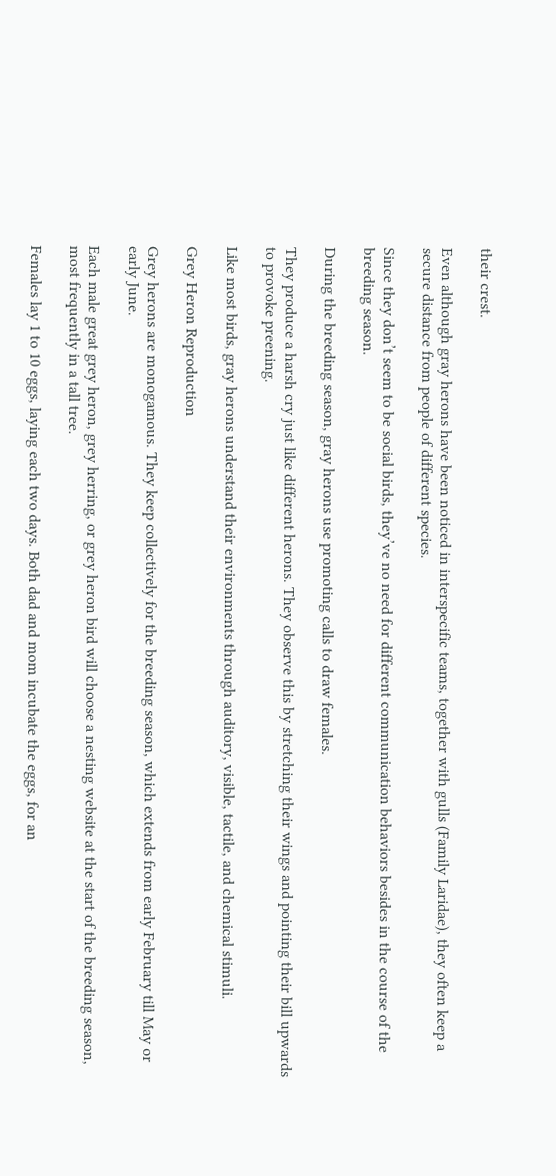their crest.

Even although gray herons have been noticed in interspecific teams, together with gulls (Family Laridae), they often keep a secure distance from people of different species.

Since they don’t seem to be social birds, they’ve no need for different communication behaviors besides in the course of the breeding season.

During the breeding season, gray herons use promoting calls to draw females.

They produce a harsh cry just like different herons. They observe this by stretching their wings and pointing their bill upwards to provoke preening.

Like most birds, gray herons understand their environments through auditory, visible, tactile, and chemical stimuli.

Grey Heron Reproduction

Grey herons are monogamous. They keep collectively for the breeding season, which extends from early February till May or early June.

Each male great grey heron, grey herring, or grey heron bird will choose a nesting website at the start of the breeding season, most frequently in a tall tree.

Females lay 1 to 10 eggs, laying each two days. Both dad and mom incubate the eggs, for an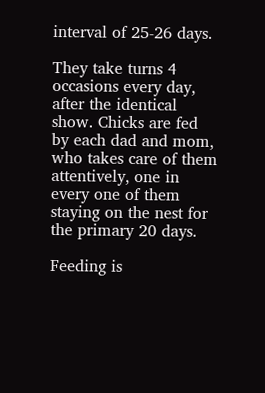interval of 25-26 days.

They take turns 4 occasions every day, after the identical show. Chicks are fed by each dad and mom, who takes care of them attentively, one in every one of them staying on the nest for the primary 20 days.

Feeding is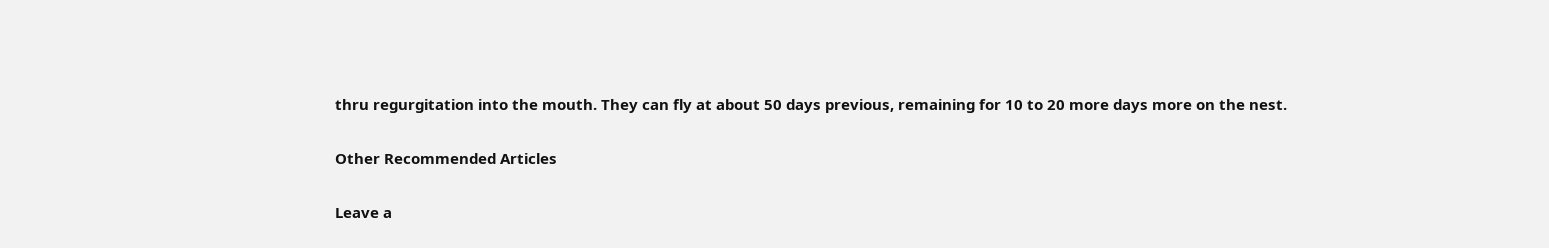thru regurgitation into the mouth. They can fly at about 50 days previous, remaining for 10 to 20 more days more on the nest.

Other Recommended Articles

Leave a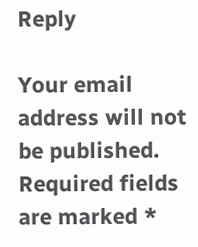Reply

Your email address will not be published. Required fields are marked *